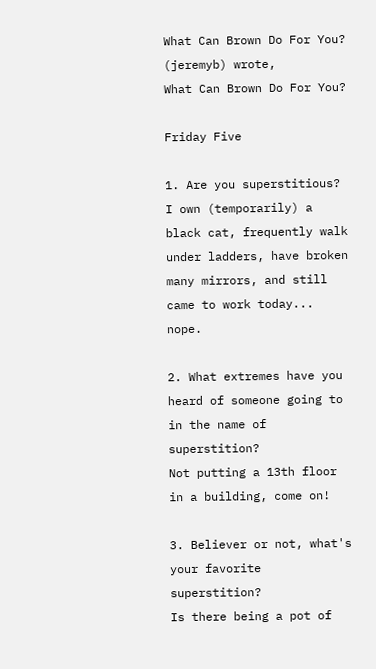What Can Brown Do For You? (jeremyb) wrote,
What Can Brown Do For You?

Friday Five

1. Are you superstitious?
I own (temporarily) a black cat, frequently walk under ladders, have broken many mirrors, and still came to work today... nope.

2. What extremes have you heard of someone going to in the name of superstition?
Not putting a 13th floor in a building, come on!

3. Believer or not, what's your favorite superstition?
Is there being a pot of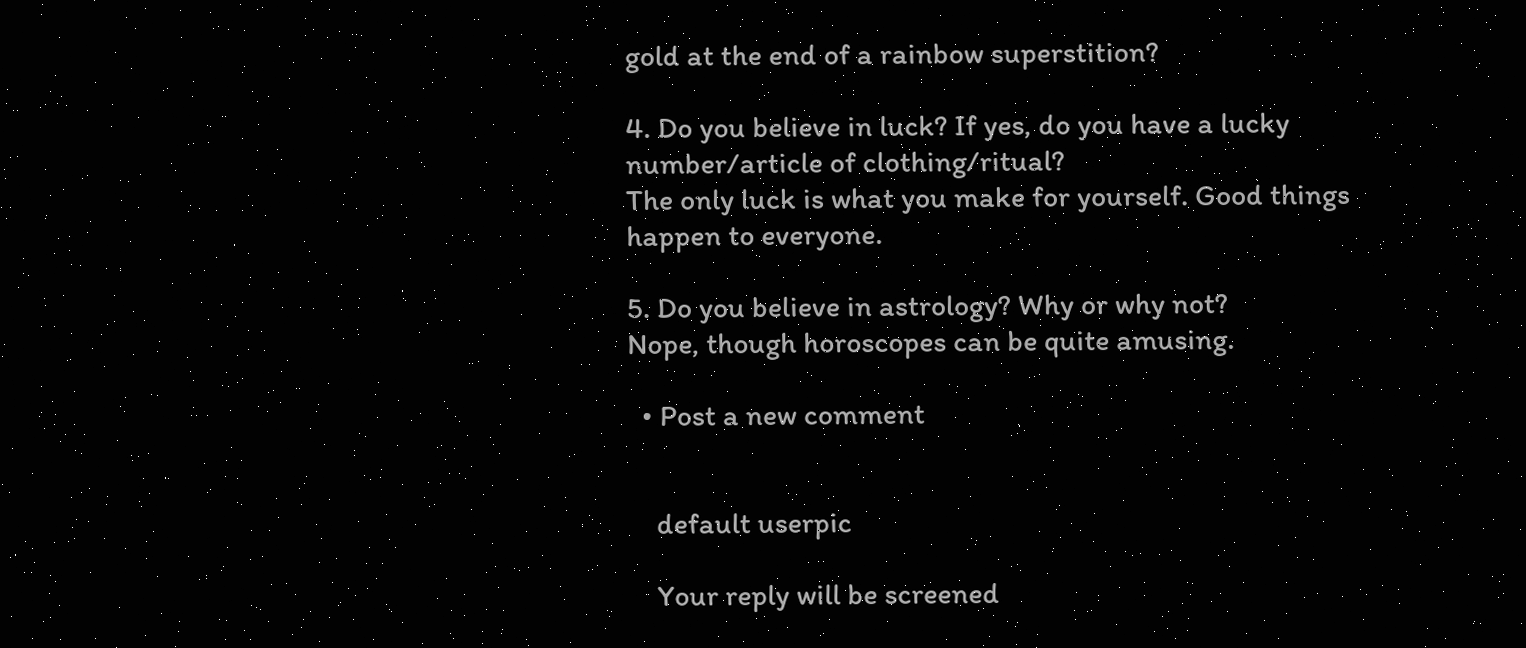gold at the end of a rainbow superstition?

4. Do you believe in luck? If yes, do you have a lucky number/article of clothing/ritual?
The only luck is what you make for yourself. Good things happen to everyone.

5. Do you believe in astrology? Why or why not?
Nope, though horoscopes can be quite amusing.

  • Post a new comment


    default userpic

    Your reply will be screened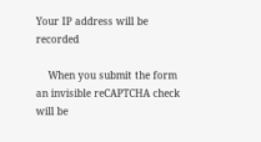Your IP address will be recorded

    When you submit the form an invisible reCAPTCHA check will be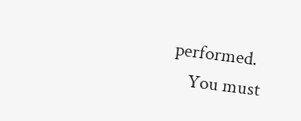performed.
    You must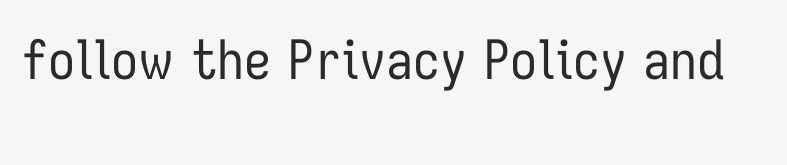follow the Privacy Policy and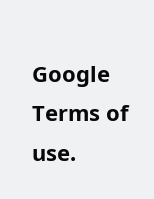Google Terms of use.